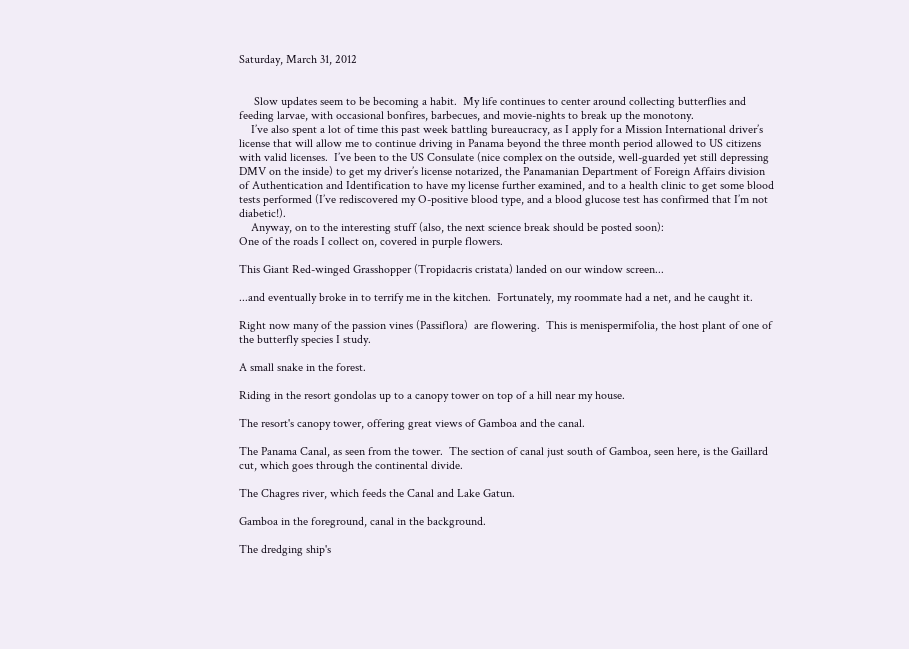Saturday, March 31, 2012


     Slow updates seem to be becoming a habit.  My life continues to center around collecting butterflies and feeding larvae, with occasional bonfires, barbecues, and movie-nights to break up the monotony.
    I’ve also spent a lot of time this past week battling bureaucracy, as I apply for a Mission International driver’s license that will allow me to continue driving in Panama beyond the three month period allowed to US citizens with valid licenses.  I’ve been to the US Consulate (nice complex on the outside, well-guarded yet still depressing DMV on the inside) to get my driver’s license notarized, the Panamanian Department of Foreign Affairs division of Authentication and Identification to have my license further examined, and to a health clinic to get some blood tests performed (I’ve rediscovered my O-positive blood type, and a blood glucose test has confirmed that I’m not diabetic!).
    Anyway, on to the interesting stuff (also, the next science break should be posted soon):
One of the roads I collect on, covered in purple flowers.

This Giant Red-winged Grasshopper (Tropidacris cristata) landed on our window screen...

...and eventually broke in to terrify me in the kitchen.  Fortunately, my roommate had a net, and he caught it.

Right now many of the passion vines (Passiflora)  are flowering.  This is menispermifolia, the host plant of one of the butterfly species I study.

A small snake in the forest.

Riding in the resort gondolas up to a canopy tower on top of a hill near my house.

The resort's canopy tower, offering great views of Gamboa and the canal.

The Panama Canal, as seen from the tower.  The section of canal just south of Gamboa, seen here, is the Gaillard cut, which goes through the continental divide.

The Chagres river, which feeds the Canal and Lake Gatun.

Gamboa in the foreground, canal in the background.

The dredging ship's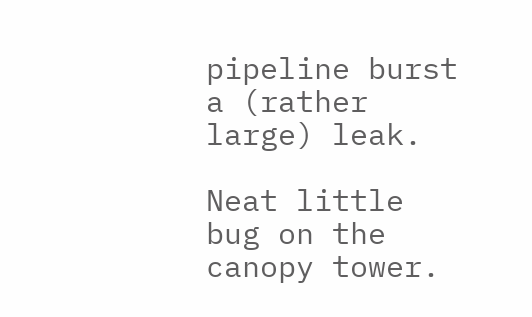pipeline burst a (rather large) leak.

Neat little bug on the canopy tower.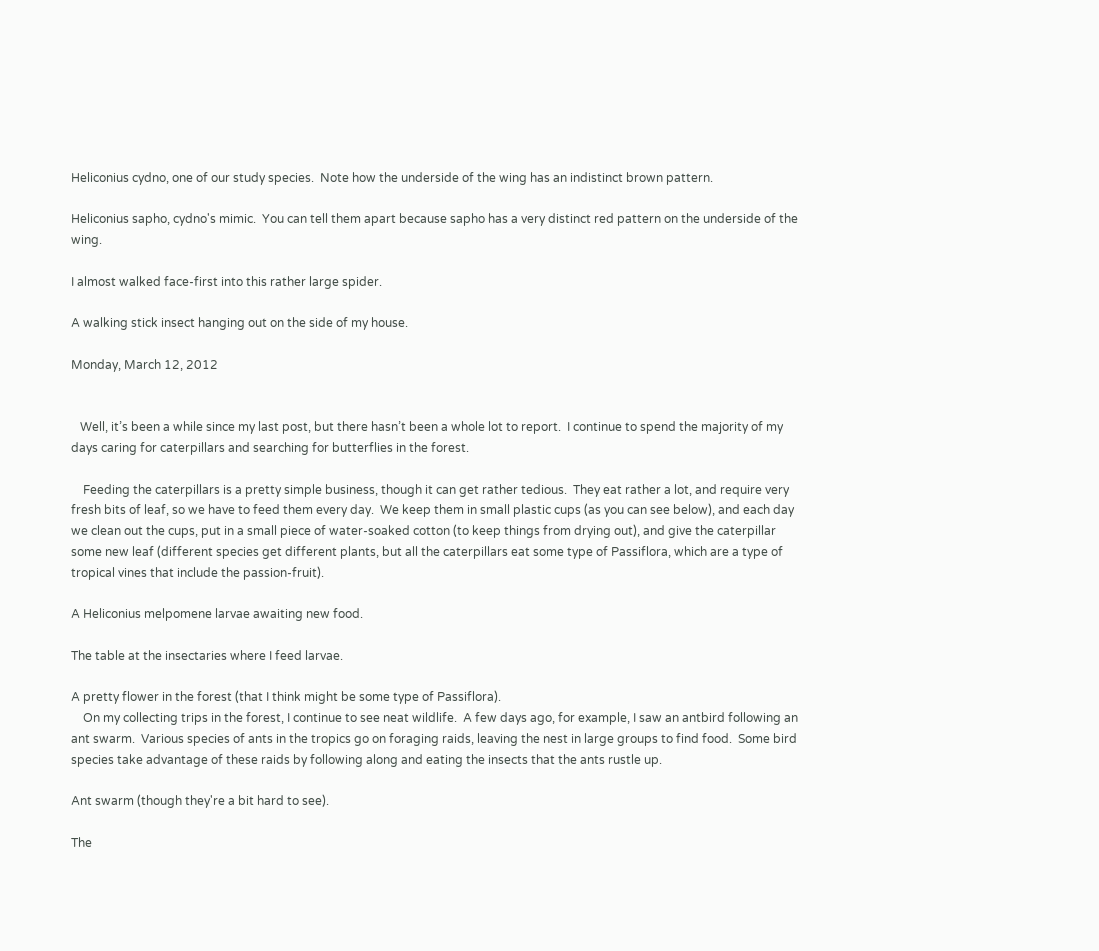Heliconius cydno, one of our study species.  Note how the underside of the wing has an indistinct brown pattern.

Heliconius sapho, cydno's mimic.  You can tell them apart because sapho has a very distinct red pattern on the underside of the wing.

I almost walked face-first into this rather large spider.

A walking stick insect hanging out on the side of my house.

Monday, March 12, 2012


   Well, it’s been a while since my last post, but there hasn’t been a whole lot to report.  I continue to spend the majority of my days caring for caterpillars and searching for butterflies in the forest.

    Feeding the caterpillars is a pretty simple business, though it can get rather tedious.  They eat rather a lot, and require very fresh bits of leaf, so we have to feed them every day.  We keep them in small plastic cups (as you can see below), and each day we clean out the cups, put in a small piece of water-soaked cotton (to keep things from drying out), and give the caterpillar some new leaf (different species get different plants, but all the caterpillars eat some type of Passiflora, which are a type of tropical vines that include the passion-fruit).

A Heliconius melpomene larvae awaiting new food.

The table at the insectaries where I feed larvae.

A pretty flower in the forest (that I think might be some type of Passiflora).
    On my collecting trips in the forest, I continue to see neat wildlife.  A few days ago, for example, I saw an antbird following an ant swarm.  Various species of ants in the tropics go on foraging raids, leaving the nest in large groups to find food.  Some bird species take advantage of these raids by following along and eating the insects that the ants rustle up.

Ant swarm (though they're a bit hard to see).

The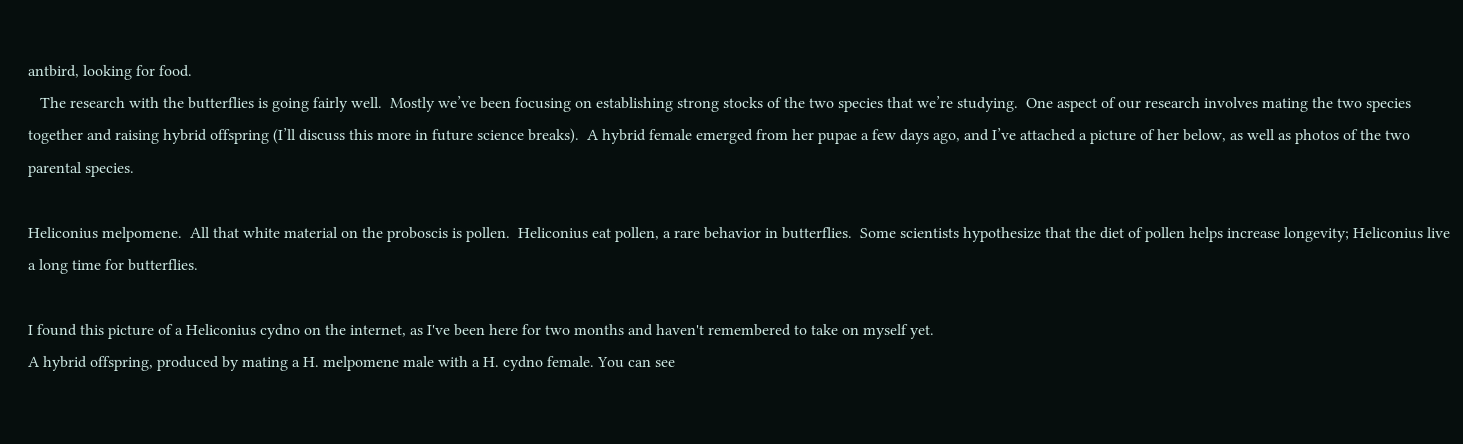antbird, looking for food.
   The research with the butterflies is going fairly well.  Mostly we’ve been focusing on establishing strong stocks of the two species that we’re studying.  One aspect of our research involves mating the two species together and raising hybrid offspring (I’ll discuss this more in future science breaks).  A hybrid female emerged from her pupae a few days ago, and I’ve attached a picture of her below, as well as photos of the two parental species.

Heliconius melpomene.  All that white material on the proboscis is pollen.  Heliconius eat pollen, a rare behavior in butterflies.  Some scientists hypothesize that the diet of pollen helps increase longevity; Heliconius live a long time for butterflies.

I found this picture of a Heliconius cydno on the internet, as I've been here for two months and haven't remembered to take on myself yet.
A hybrid offspring, produced by mating a H. melpomene male with a H. cydno female. You can see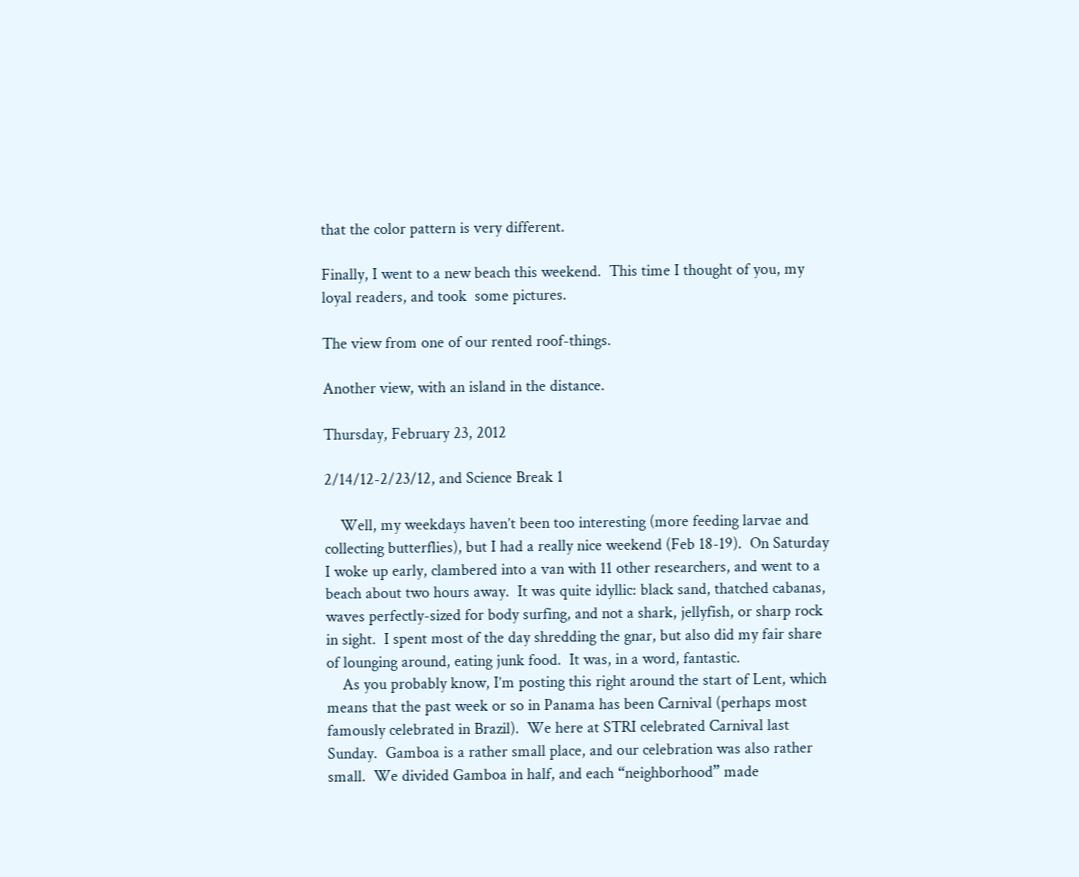that the color pattern is very different.

Finally, I went to a new beach this weekend.  This time I thought of you, my loyal readers, and took  some pictures.

The view from one of our rented roof-things.

Another view, with an island in the distance.

Thursday, February 23, 2012

2/14/12-2/23/12, and Science Break 1

    Well, my weekdays haven’t been too interesting (more feeding larvae and collecting butterflies), but I had a really nice weekend (Feb 18-19).  On Saturday I woke up early, clambered into a van with 11 other researchers, and went to a beach about two hours away.  It was quite idyllic: black sand, thatched cabanas, waves perfectly-sized for body surfing, and not a shark, jellyfish, or sharp rock in sight.  I spent most of the day shredding the gnar, but also did my fair share of lounging around, eating junk food.  It was, in a word, fantastic.
    As you probably know, I’m posting this right around the start of Lent, which means that the past week or so in Panama has been Carnival (perhaps most famously celebrated in Brazil).  We here at STRI celebrated Carnival last Sunday.  Gamboa is a rather small place, and our celebration was also rather small.  We divided Gamboa in half, and each “neighborhood” made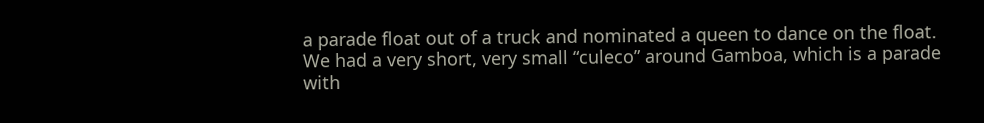a parade float out of a truck and nominated a queen to dance on the float.  We had a very short, very small “culeco” around Gamboa, which is a parade with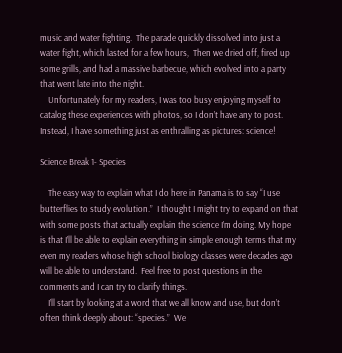music and water fighting.  The parade quickly dissolved into just a water fight, which lasted for a few hours,  Then we dried off, fired up some grills, and had a massive barbecue, which evolved into a party that went late into the night.
    Unfortunately for my readers, I was too busy enjoying myself to catalog these experiences with photos, so I don’t have any to post.  Instead, I have something just as enthralling as pictures: science!

Science Break 1- Species

    The easy way to explain what I do here in Panama is to say “I use butterflies to study evolution.”  I thought I might try to expand on that with some posts that actually explain the science I’m doing. My hope is that I’ll be able to explain everything in simple enough terms that my even my readers whose high school biology classes were decades ago will be able to understand.  Feel free to post questions in the comments and I can try to clarify things.
    I’ll start by looking at a word that we all know and use, but don’t often think deeply about: “species.”  We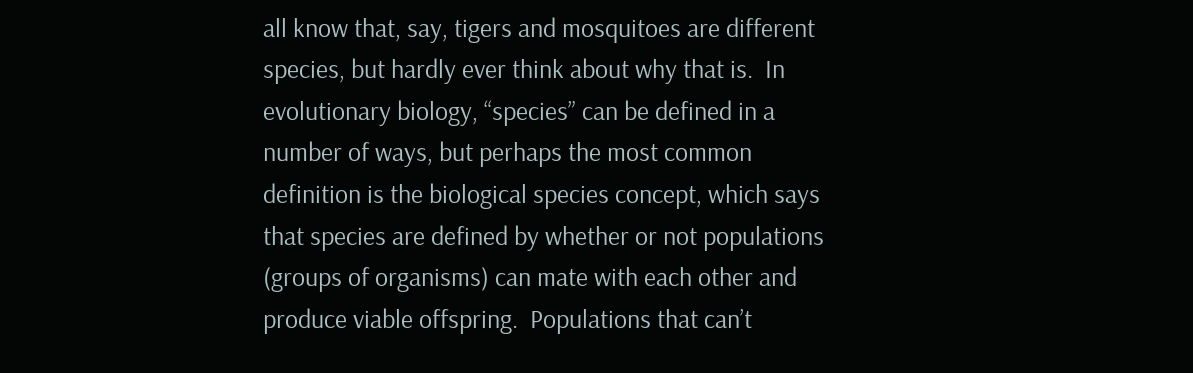all know that, say, tigers and mosquitoes are different species, but hardly ever think about why that is.  In evolutionary biology, “species” can be defined in a number of ways, but perhaps the most common definition is the biological species concept, which says that species are defined by whether or not populations (groups of organisms) can mate with each other and produce viable offspring.  Populations that can’t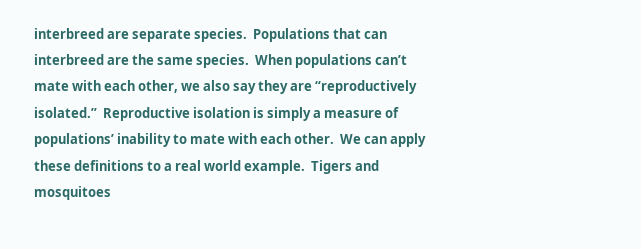interbreed are separate species.  Populations that can interbreed are the same species.  When populations can’t mate with each other, we also say they are “reproductively isolated.”  Reproductive isolation is simply a measure of populations’ inability to mate with each other.  We can apply these definitions to a real world example.  Tigers and mosquitoes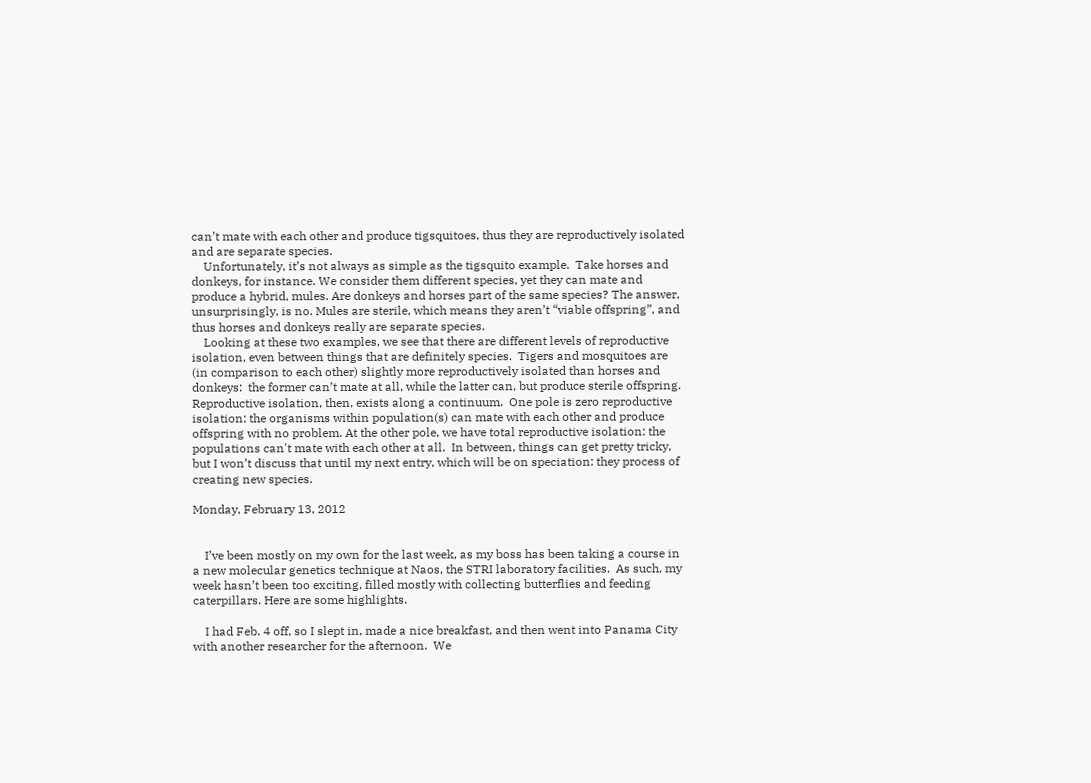can’t mate with each other and produce tigsquitoes, thus they are reproductively isolated and are separate species.
    Unfortunately, it’s not always as simple as the tigsquito example.  Take horses and donkeys, for instance. We consider them different species, yet they can mate and produce a hybrid, mules. Are donkeys and horses part of the same species? The answer, unsurprisingly, is no. Mules are sterile, which means they aren’t “viable offspring”, and thus horses and donkeys really are separate species.
    Looking at these two examples, we see that there are different levels of reproductive isolation, even between things that are definitely species.  Tigers and mosquitoes are (in comparison to each other) slightly more reproductively isolated than horses and donkeys:  the former can’t mate at all, while the latter can, but produce sterile offspring.  Reproductive isolation, then, exists along a continuum.  One pole is zero reproductive isolation: the organisms within population(s) can mate with each other and produce offspring with no problem. At the other pole, we have total reproductive isolation: the populations can't mate with each other at all.  In between, things can get pretty tricky, but I won’t discuss that until my next entry, which will be on speciation: they process of creating new species.

Monday, February 13, 2012


    I’ve been mostly on my own for the last week, as my boss has been taking a course in a new molecular genetics technique at Naos, the STRI laboratory facilities.  As such, my week hasn’t been too exciting, filled mostly with collecting butterflies and feeding caterpillars. Here are some highlights.

    I had Feb. 4 off, so I slept in, made a nice breakfast, and then went into Panama City with another researcher for the afternoon.  We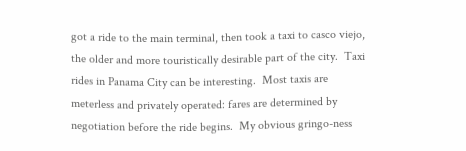got a ride to the main terminal, then took a taxi to casco viejo, the older and more touristically desirable part of the city.  Taxi rides in Panama City can be interesting.  Most taxis are meterless and privately operated: fares are determined by negotiation before the ride begins.  My obvious gringo-ness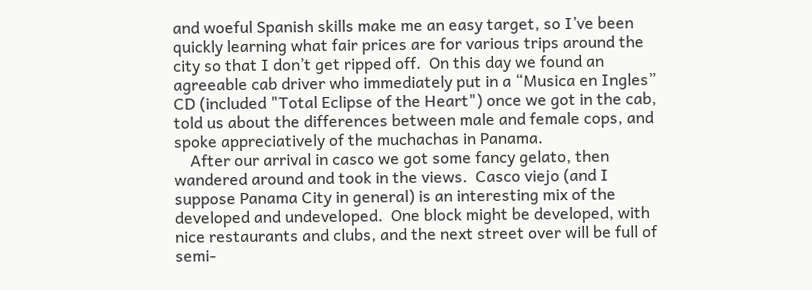and woeful Spanish skills make me an easy target, so I’ve been quickly learning what fair prices are for various trips around the city so that I don’t get ripped off.  On this day we found an agreeable cab driver who immediately put in a “Musica en Ingles” CD (included "Total Eclipse of the Heart") once we got in the cab, told us about the differences between male and female cops, and spoke appreciatively of the muchachas in Panama.
    After our arrival in casco we got some fancy gelato, then wandered around and took in the views.  Casco viejo (and I suppose Panama City in general) is an interesting mix of the developed and undeveloped.  One block might be developed, with nice restaurants and clubs, and the next street over will be full of semi-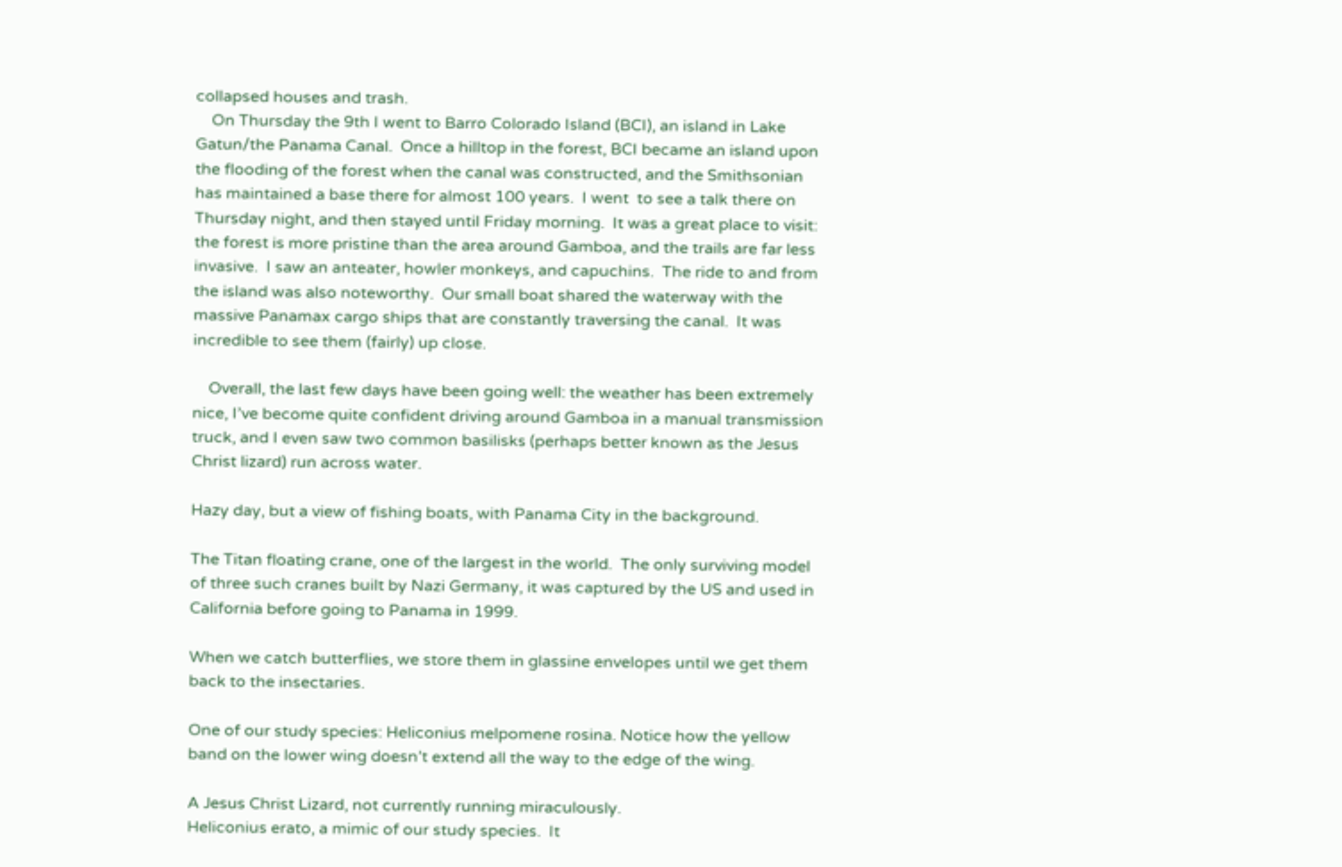collapsed houses and trash.
    On Thursday the 9th I went to Barro Colorado Island (BCI), an island in Lake Gatun/the Panama Canal.  Once a hilltop in the forest, BCI became an island upon the flooding of the forest when the canal was constructed, and the Smithsonian has maintained a base there for almost 100 years.  I went  to see a talk there on Thursday night, and then stayed until Friday morning.  It was a great place to visit: the forest is more pristine than the area around Gamboa, and the trails are far less invasive.  I saw an anteater, howler monkeys, and capuchins.  The ride to and from the island was also noteworthy.  Our small boat shared the waterway with the massive Panamax cargo ships that are constantly traversing the canal.  It was incredible to see them (fairly) up close.

    Overall, the last few days have been going well: the weather has been extremely nice, I’ve become quite confident driving around Gamboa in a manual transmission truck, and I even saw two common basilisks (perhaps better known as the Jesus Christ lizard) run across water.

Hazy day, but a view of fishing boats, with Panama City in the background.

The Titan floating crane, one of the largest in the world.  The only surviving model of three such cranes built by Nazi Germany, it was captured by the US and used in California before going to Panama in 1999.

When we catch butterflies, we store them in glassine envelopes until we get them back to the insectaries.

One of our study species: Heliconius melpomene rosina. Notice how the yellow band on the lower wing doesn’t extend all the way to the edge of the wing.

A Jesus Christ Lizard, not currently running miraculously.
Heliconius erato, a mimic of our study species.  It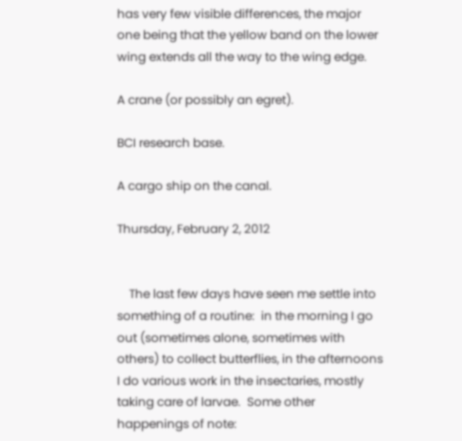has very few visible differences, the major one being that the yellow band on the lower wing extends all the way to the wing edge.

A crane (or possibly an egret).

BCI research base.

A cargo ship on the canal.

Thursday, February 2, 2012


    The last few days have seen me settle into something of a routine:  in the morning I go out (sometimes alone, sometimes with others) to collect butterflies, in the afternoons I do various work in the insectaries, mostly taking care of larvae.  Some other happenings of note: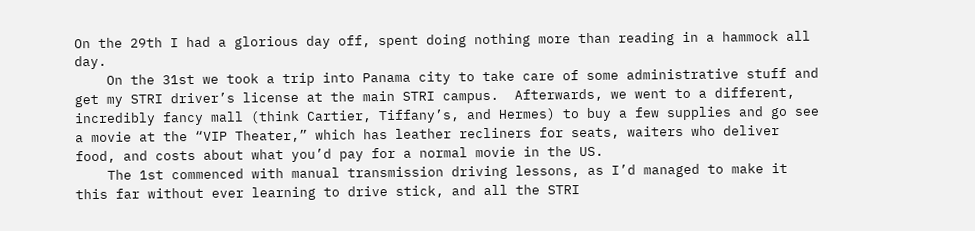On the 29th I had a glorious day off, spent doing nothing more than reading in a hammock all day.
    On the 31st we took a trip into Panama city to take care of some administrative stuff and get my STRI driver’s license at the main STRI campus.  Afterwards, we went to a different, incredibly fancy mall (think Cartier, Tiffany’s, and Hermes) to buy a few supplies and go see a movie at the “VIP Theater,” which has leather recliners for seats, waiters who deliver food, and costs about what you’d pay for a normal movie in the US.
    The 1st commenced with manual transmission driving lessons, as I’d managed to make it this far without ever learning to drive stick, and all the STRI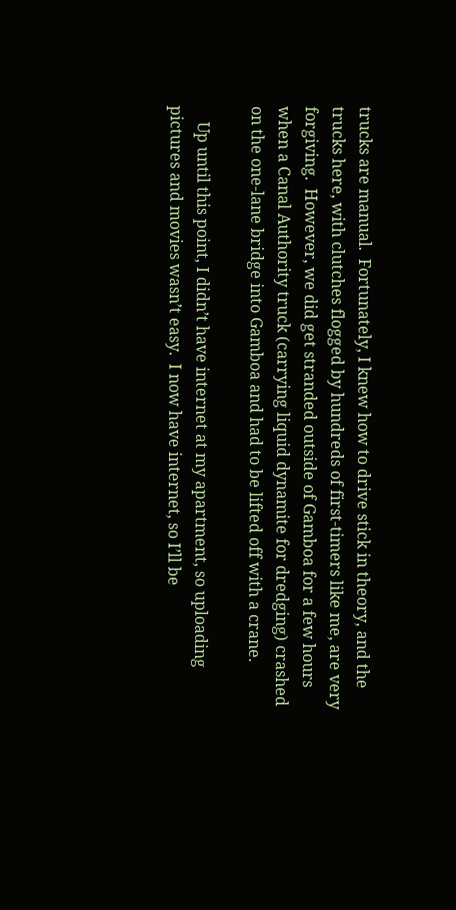trucks are manual.  Fortunately, I knew how to drive stick in theory, and the trucks here, with clutches flogged by hundreds of first-timers like me, are very forgiving.  However, we did get stranded outside of Gamboa for a few hours when a Canal Authority truck (carrying liquid dynamite for dredging) crashed on the one-lane bridge into Gamboa and had to be lifted off with a crane.

    Up until this point, I didn’t have internet at my apartment, so uploading pictures and movies wasn’t easy.  I now have internet, so I’ll be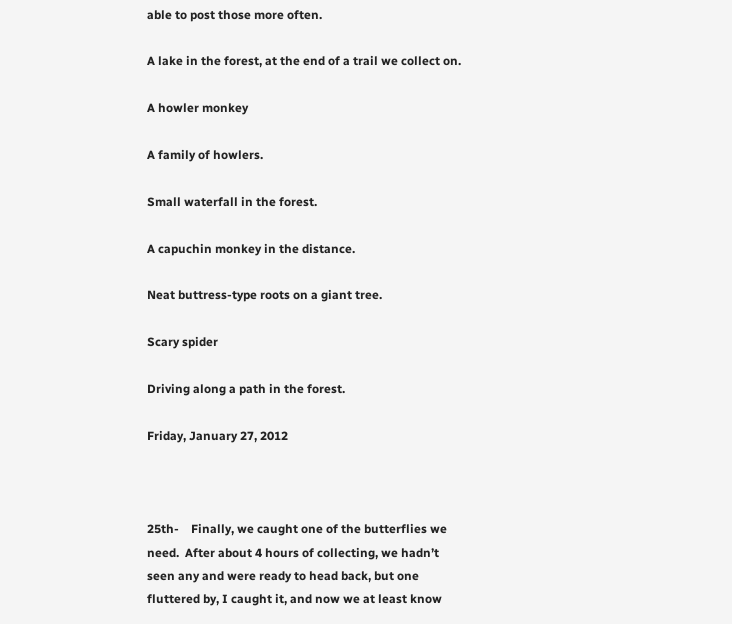able to post those more often.

A lake in the forest, at the end of a trail we collect on.

A howler monkey

A family of howlers.

Small waterfall in the forest.

A capuchin monkey in the distance.

Neat buttress-type roots on a giant tree.

Scary spider

Driving along a path in the forest.

Friday, January 27, 2012



25th-    Finally, we caught one of the butterflies we need.  After about 4 hours of collecting, we hadn’t seen any and were ready to head back, but one fluttered by, I caught it, and now we at least know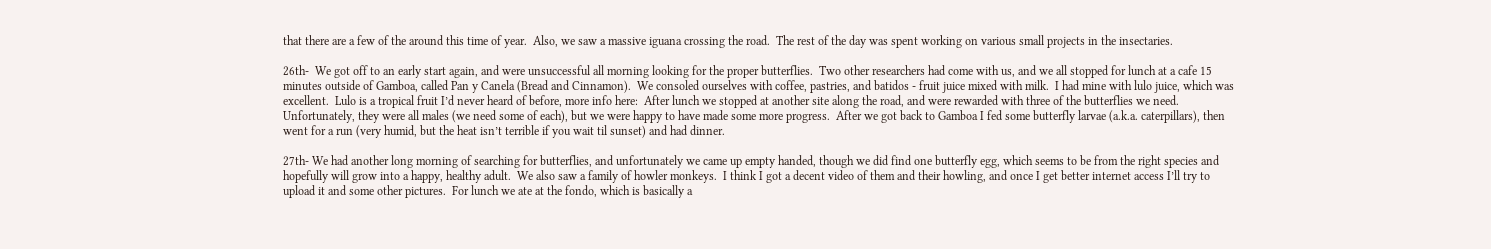that there are a few of the around this time of year.  Also, we saw a massive iguana crossing the road.  The rest of the day was spent working on various small projects in the insectaries.

26th-  We got off to an early start again, and were unsuccessful all morning looking for the proper butterflies.  Two other researchers had come with us, and we all stopped for lunch at a cafe 15 minutes outside of Gamboa, called Pan y Canela (Bread and Cinnamon).  We consoled ourselves with coffee, pastries, and batidos - fruit juice mixed with milk.  I had mine with lulo juice, which was excellent.  Lulo is a tropical fruit I’d never heard of before, more info here:  After lunch we stopped at another site along the road, and were rewarded with three of the butterflies we need.  Unfortunately, they were all males (we need some of each), but we were happy to have made some more progress.  After we got back to Gamboa I fed some butterfly larvae (a.k.a. caterpillars), then went for a run (very humid, but the heat isn’t terrible if you wait til sunset) and had dinner.

27th- We had another long morning of searching for butterflies, and unfortunately we came up empty handed, though we did find one butterfly egg, which seems to be from the right species and hopefully will grow into a happy, healthy adult.  We also saw a family of howler monkeys.  I think I got a decent video of them and their howling, and once I get better internet access I’ll try to upload it and some other pictures.  For lunch we ate at the fondo, which is basically a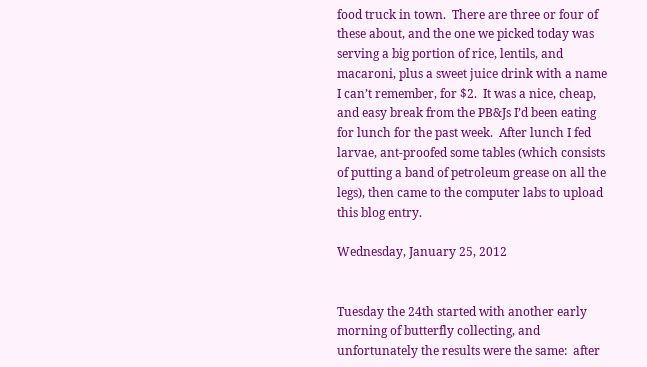food truck in town.  There are three or four of these about, and the one we picked today was serving a big portion of rice, lentils, and macaroni, plus a sweet juice drink with a name I can’t remember, for $2.  It was a nice, cheap, and easy break from the PB&Js I’d been eating for lunch for the past week.  After lunch I fed larvae, ant-proofed some tables (which consists of putting a band of petroleum grease on all the legs), then came to the computer labs to upload this blog entry.

Wednesday, January 25, 2012


Tuesday the 24th started with another early morning of butterfly collecting, and unfortunately the results were the same:  after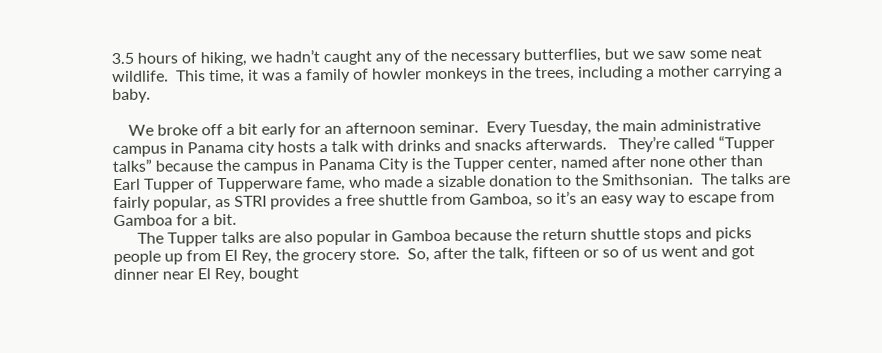3.5 hours of hiking, we hadn’t caught any of the necessary butterflies, but we saw some neat wildlife.  This time, it was a family of howler monkeys in the trees, including a mother carrying a baby.

    We broke off a bit early for an afternoon seminar.  Every Tuesday, the main administrative campus in Panama city hosts a talk with drinks and snacks afterwards.   They’re called “Tupper talks” because the campus in Panama City is the Tupper center, named after none other than Earl Tupper of Tupperware fame, who made a sizable donation to the Smithsonian.  The talks are fairly popular, as STRI provides a free shuttle from Gamboa, so it’s an easy way to escape from Gamboa for a bit.
      The Tupper talks are also popular in Gamboa because the return shuttle stops and picks people up from El Rey, the grocery store.  So, after the talk, fifteen or so of us went and got dinner near El Rey, bought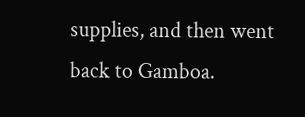supplies, and then went back to Gamboa.